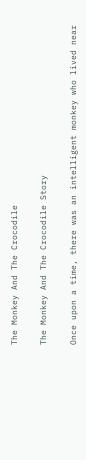The Monkey And The Crocodile

The Monkey And The Crocodile Story

Once upon a time, there was an intelligent monkey who lived near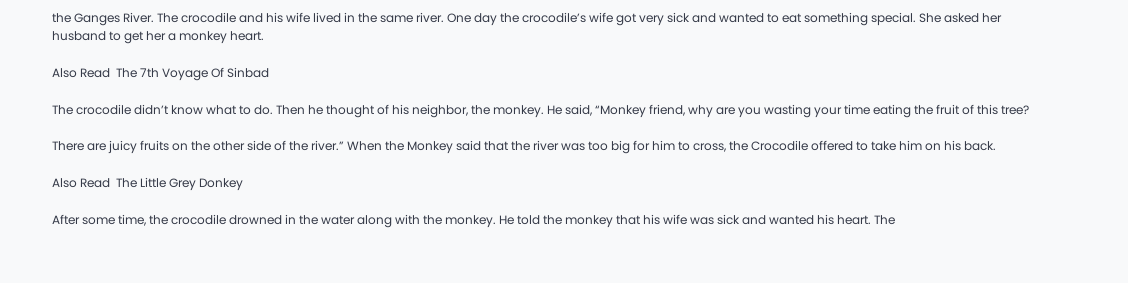the Ganges River. The crocodile and his wife lived in the same river. One day the crocodile’s wife got very sick and wanted to eat something special. She asked her husband to get her a monkey heart.

Also Read  The 7th Voyage Of Sinbad

The crocodile didn’t know what to do. Then he thought of his neighbor, the monkey. He said, “Monkey friend, why are you wasting your time eating the fruit of this tree?

There are juicy fruits on the other side of the river.” When the Monkey said that the river was too big for him to cross, the Crocodile offered to take him on his back.

Also Read  The Little Grey Donkey

After some time, the crocodile drowned in the water along with the monkey. He told the monkey that his wife was sick and wanted his heart. The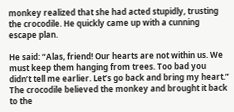monkey realized that she had acted stupidly, trusting the crocodile. He quickly came up with a cunning escape plan.

He said: “Alas, friend! Our hearts are not within us. We must keep them hanging from trees. Too bad you didn’t tell me earlier. Let’s go back and bring my heart.” The crocodile believed the monkey and brought it back to the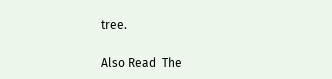tree.

Also Read  The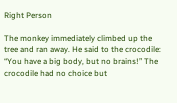Right Person

The monkey immediately climbed up the tree and ran away. He said to the crocodile: “You have a big body, but no brains!” The crocodile had no choice but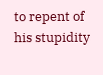to repent of his stupidity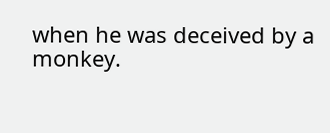when he was deceived by a monkey.